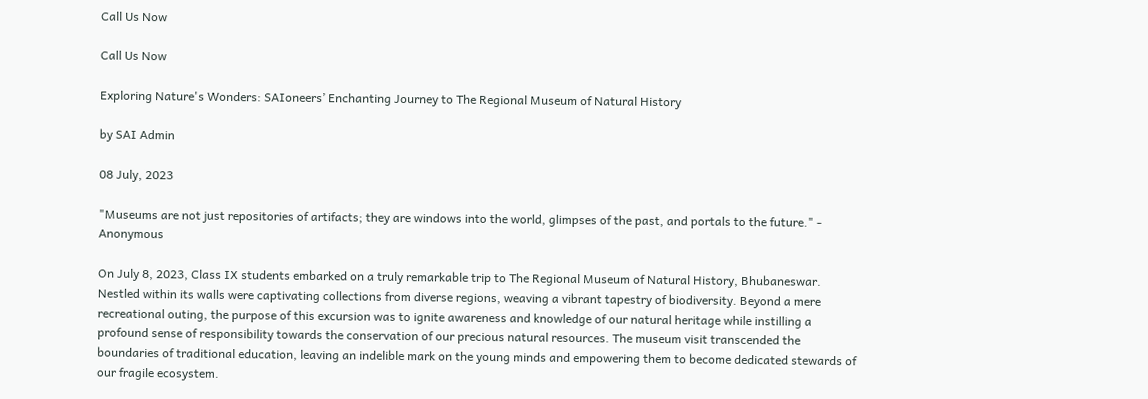Call Us Now

Call Us Now

Exploring Nature's Wonders: SAIoneers’ Enchanting Journey to The Regional Museum of Natural History

by SAI Admin

08 July, 2023

"Museums are not just repositories of artifacts; they are windows into the world, glimpses of the past, and portals to the future." - Anonymous

On July 8, 2023, Class IX students embarked on a truly remarkable trip to The Regional Museum of Natural History, Bhubaneswar. Nestled within its walls were captivating collections from diverse regions, weaving a vibrant tapestry of biodiversity. Beyond a mere recreational outing, the purpose of this excursion was to ignite awareness and knowledge of our natural heritage while instilling a profound sense of responsibility towards the conservation of our precious natural resources. The museum visit transcended the boundaries of traditional education, leaving an indelible mark on the young minds and empowering them to become dedicated stewards of our fragile ecosystem.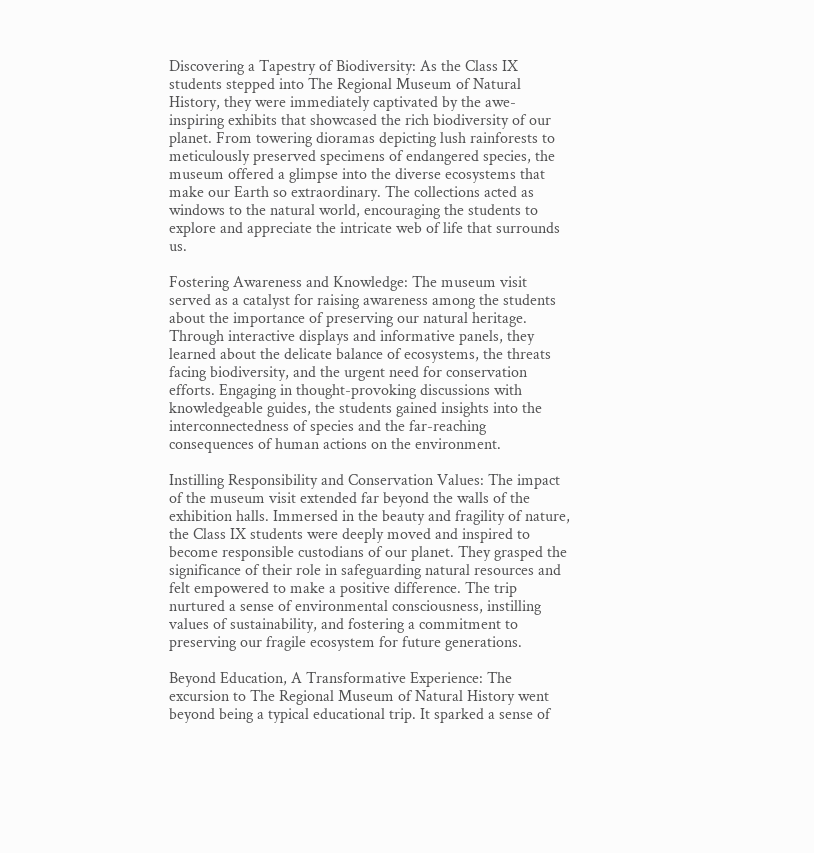Discovering a Tapestry of Biodiversity: As the Class IX students stepped into The Regional Museum of Natural History, they were immediately captivated by the awe-inspiring exhibits that showcased the rich biodiversity of our planet. From towering dioramas depicting lush rainforests to meticulously preserved specimens of endangered species, the museum offered a glimpse into the diverse ecosystems that make our Earth so extraordinary. The collections acted as windows to the natural world, encouraging the students to explore and appreciate the intricate web of life that surrounds us.

Fostering Awareness and Knowledge: The museum visit served as a catalyst for raising awareness among the students about the importance of preserving our natural heritage. Through interactive displays and informative panels, they learned about the delicate balance of ecosystems, the threats facing biodiversity, and the urgent need for conservation efforts. Engaging in thought-provoking discussions with knowledgeable guides, the students gained insights into the interconnectedness of species and the far-reaching consequences of human actions on the environment.

Instilling Responsibility and Conservation Values: The impact of the museum visit extended far beyond the walls of the exhibition halls. Immersed in the beauty and fragility of nature, the Class IX students were deeply moved and inspired to become responsible custodians of our planet. They grasped the significance of their role in safeguarding natural resources and felt empowered to make a positive difference. The trip nurtured a sense of environmental consciousness, instilling values of sustainability, and fostering a commitment to preserving our fragile ecosystem for future generations.

Beyond Education, A Transformative Experience: The excursion to The Regional Museum of Natural History went beyond being a typical educational trip. It sparked a sense of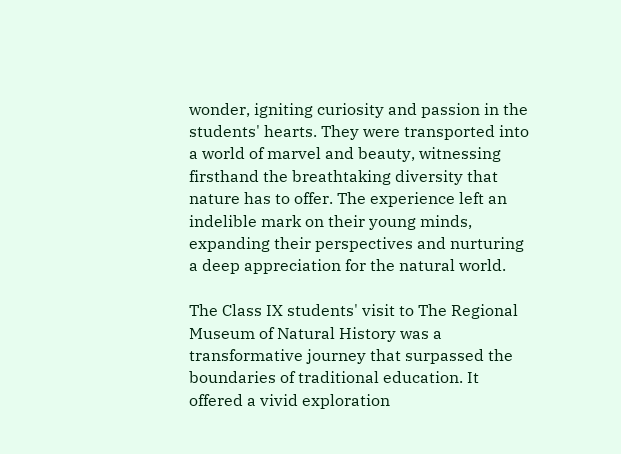wonder, igniting curiosity and passion in the students' hearts. They were transported into a world of marvel and beauty, witnessing firsthand the breathtaking diversity that nature has to offer. The experience left an indelible mark on their young minds, expanding their perspectives and nurturing a deep appreciation for the natural world.

The Class IX students' visit to The Regional Museum of Natural History was a transformative journey that surpassed the boundaries of traditional education. It offered a vivid exploration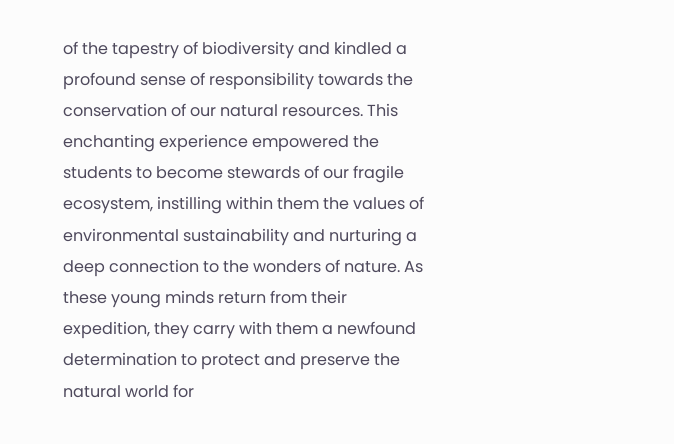of the tapestry of biodiversity and kindled a profound sense of responsibility towards the conservation of our natural resources. This enchanting experience empowered the students to become stewards of our fragile ecosystem, instilling within them the values of environmental sustainability and nurturing a deep connection to the wonders of nature. As these young minds return from their expedition, they carry with them a newfound determination to protect and preserve the natural world for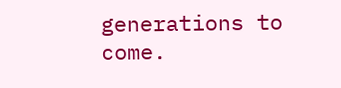generations to come.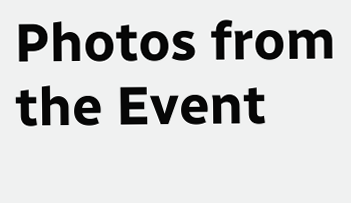Photos from the Event